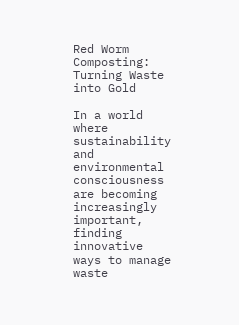Red Worm Composting: Turning Waste into Gold

In a world where sustainability and environmental consciousness are becoming increasingly important, finding innovative ways to manage waste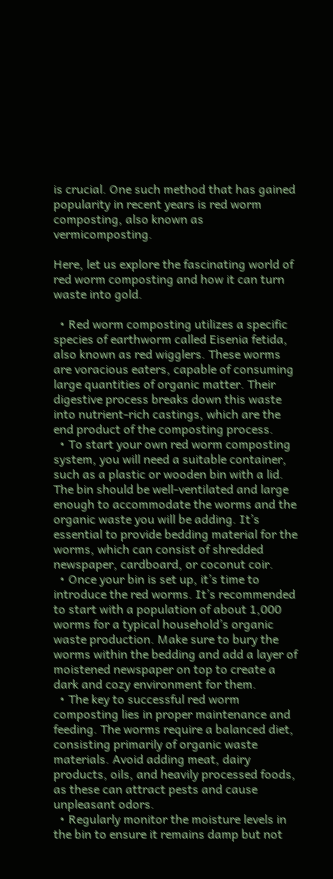is crucial. One such method that has gained popularity in recent years is red worm composting, also known as vermicomposting.

Here, let us explore the fascinating world of red worm composting and how it can turn waste into gold.

  • Red worm composting utilizes a specific species of earthworm called Eisenia fetida, also known as red wigglers. These worms are voracious eaters, capable of consuming large quantities of organic matter. Their digestive process breaks down this waste into nutrient-rich castings, which are the end product of the composting process.
  • To start your own red worm composting system, you will need a suitable container, such as a plastic or wooden bin with a lid. The bin should be well-ventilated and large enough to accommodate the worms and the organic waste you will be adding. It’s essential to provide bedding material for the worms, which can consist of shredded newspaper, cardboard, or coconut coir.
  • Once your bin is set up, it’s time to introduce the red worms. It’s recommended to start with a population of about 1,000 worms for a typical household’s organic waste production. Make sure to bury the worms within the bedding and add a layer of moistened newspaper on top to create a dark and cozy environment for them.
  • The key to successful red worm composting lies in proper maintenance and feeding. The worms require a balanced diet, consisting primarily of organic waste materials. Avoid adding meat, dairy products, oils, and heavily processed foods, as these can attract pests and cause unpleasant odors.
  • Regularly monitor the moisture levels in the bin to ensure it remains damp but not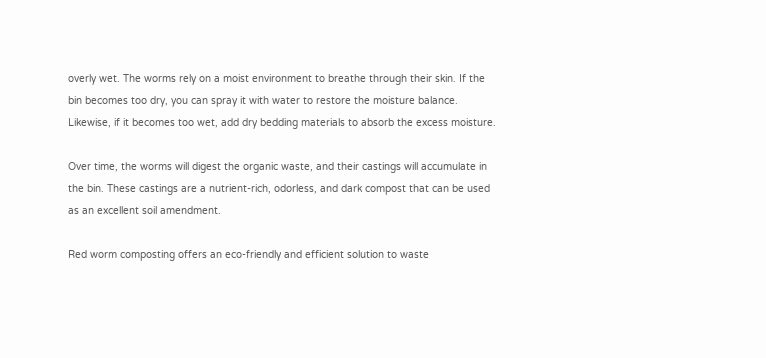overly wet. The worms rely on a moist environment to breathe through their skin. If the bin becomes too dry, you can spray it with water to restore the moisture balance. Likewise, if it becomes too wet, add dry bedding materials to absorb the excess moisture.

Over time, the worms will digest the organic waste, and their castings will accumulate in the bin. These castings are a nutrient-rich, odorless, and dark compost that can be used as an excellent soil amendment.

Red worm composting offers an eco-friendly and efficient solution to waste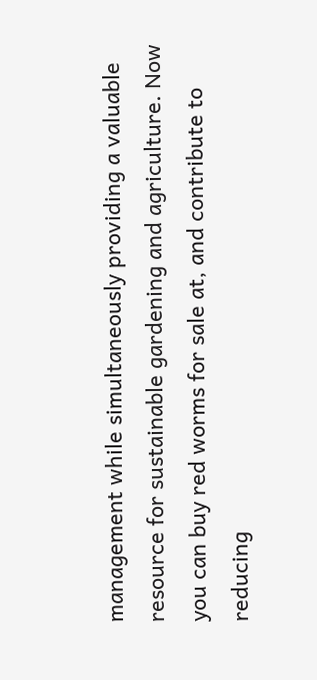management while simultaneously providing a valuable resource for sustainable gardening and agriculture. Now you can buy red worms for sale at, and contribute to reducing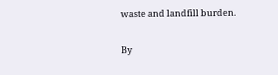waste and landfill burden.

By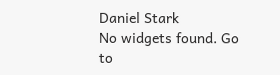Daniel Stark
No widgets found. Go to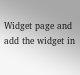Widget page and add the widget in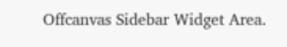Offcanvas Sidebar Widget Area.